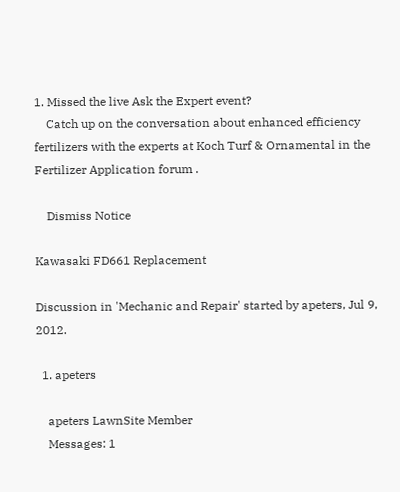1. Missed the live Ask the Expert event?
    Catch up on the conversation about enhanced efficiency fertilizers with the experts at Koch Turf & Ornamental in the Fertilizer Application forum .

    Dismiss Notice

Kawasaki FD661 Replacement

Discussion in 'Mechanic and Repair' started by apeters, Jul 9, 2012.

  1. apeters

    apeters LawnSite Member
    Messages: 1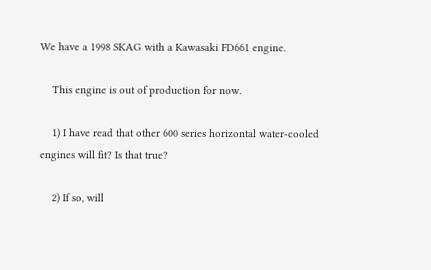We have a 1998 SKAG with a Kawasaki FD661 engine.

    This engine is out of production for now.

    1) I have read that other 600 series horizontal water-cooled engines will fit? Is that true?

    2) If so, will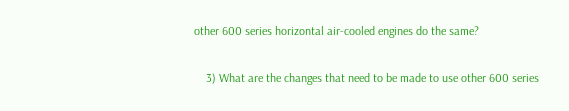other 600 series horizontal air-cooled engines do the same?

    3) What are the changes that need to be made to use other 600 series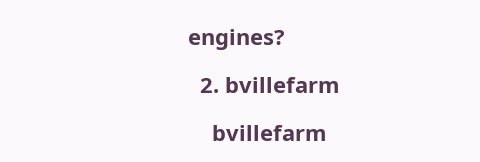engines?

  2. bvillefarm

    bvillefarm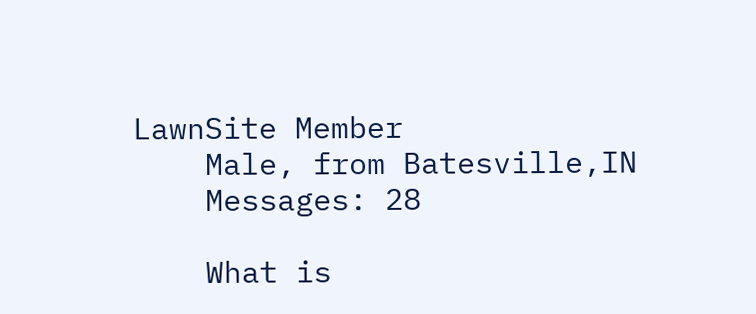LawnSite Member
    Male, from Batesville,IN
    Messages: 28

    What is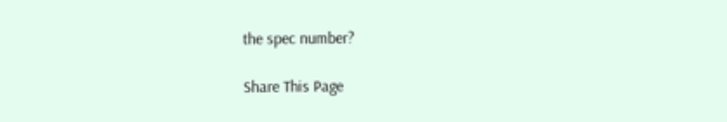the spec number?

Share This Page